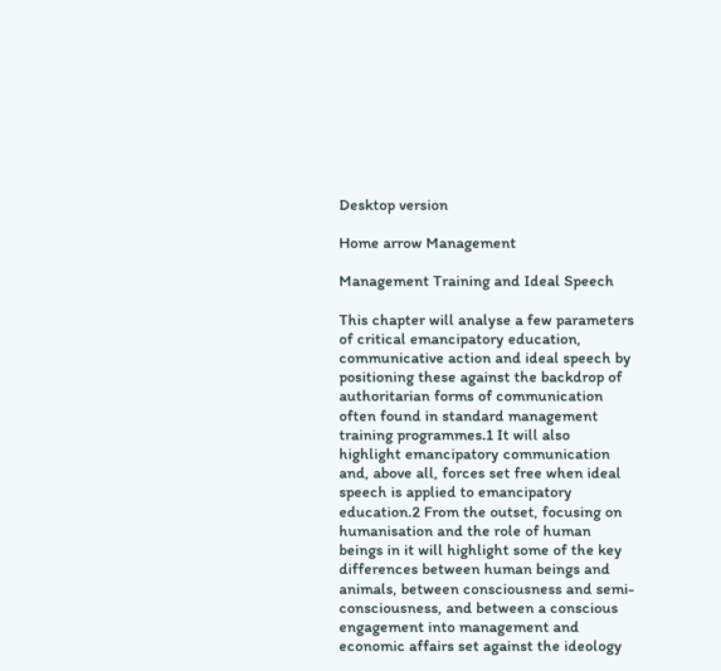Desktop version

Home arrow Management

Management Training and Ideal Speech

This chapter will analyse a few parameters of critical emancipatory education, communicative action and ideal speech by positioning these against the backdrop of authoritarian forms of communication often found in standard management training programmes.1 It will also highlight emancipatory communication and, above all, forces set free when ideal speech is applied to emancipatory education.2 From the outset, focusing on humanisation and the role of human beings in it will highlight some of the key differences between human beings and animals, between consciousness and semi-consciousness, and between a conscious engagement into management and economic affairs set against the ideology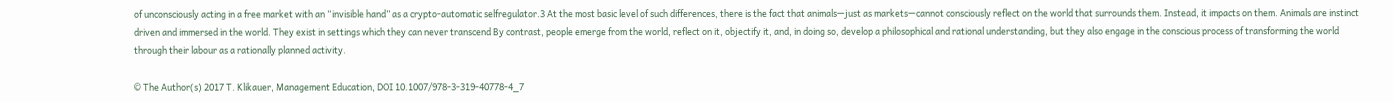of unconsciously acting in a free market with an “invisible hand” as a crypto-automatic selfregulator.3 At the most basic level of such differences, there is the fact that animals—just as markets—cannot consciously reflect on the world that surrounds them. Instead, it impacts on them. Animals are instinct driven and immersed in the world. They exist in settings which they can never transcend By contrast, people emerge from the world, reflect on it, objectify it, and, in doing so, develop a philosophical and rational understanding, but they also engage in the conscious process of transforming the world through their labour as a rationally planned activity.

© The Author(s) 2017 T. Klikauer, Management Education, DOI 10.1007/978-3-319-40778-4_7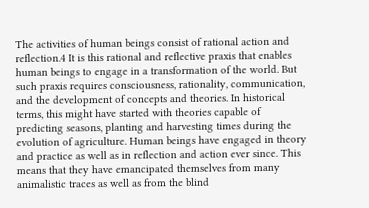The activities of human beings consist of rational action and reflection.4 It is this rational and reflective praxis that enables human beings to engage in a transformation of the world. But such praxis requires consciousness, rationality, communication, and the development of concepts and theories. In historical terms, this might have started with theories capable of predicting seasons, planting and harvesting times during the evolution of agriculture. Human beings have engaged in theory and practice as well as in reflection and action ever since. This means that they have emancipated themselves from many animalistic traces as well as from the blind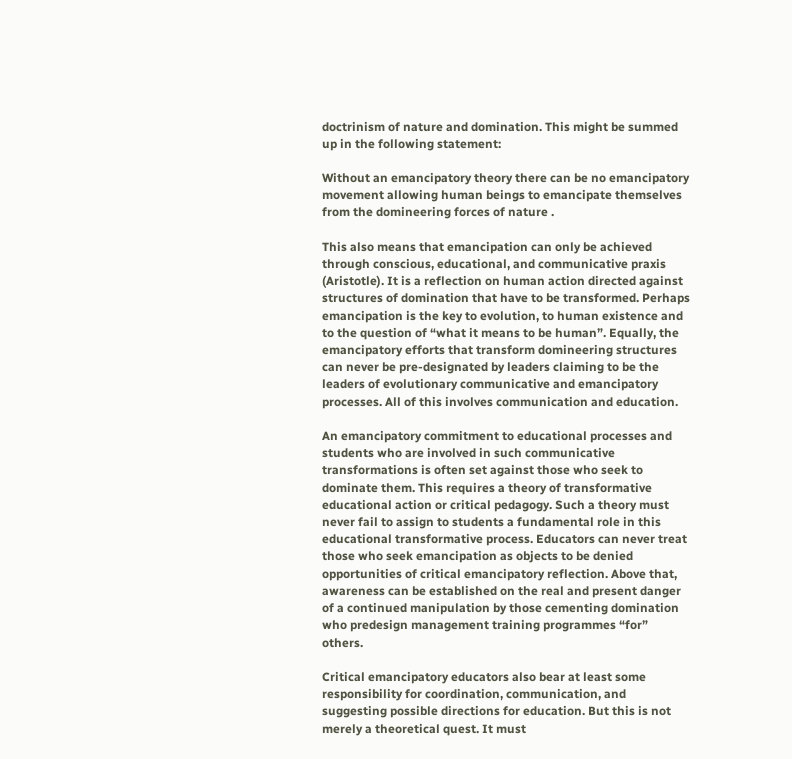doctrinism of nature and domination. This might be summed up in the following statement:

Without an emancipatory theory there can be no emancipatory movement allowing human beings to emancipate themselves from the domineering forces of nature .

This also means that emancipation can only be achieved through conscious, educational, and communicative praxis (Aristotle). It is a reflection on human action directed against structures of domination that have to be transformed. Perhaps emancipation is the key to evolution, to human existence and to the question of “what it means to be human”. Equally, the emancipatory efforts that transform domineering structures can never be pre-designated by leaders claiming to be the leaders of evolutionary communicative and emancipatory processes. All of this involves communication and education.

An emancipatory commitment to educational processes and students who are involved in such communicative transformations is often set against those who seek to dominate them. This requires a theory of transformative educational action or critical pedagogy. Such a theory must never fail to assign to students a fundamental role in this educational transformative process. Educators can never treat those who seek emancipation as objects to be denied opportunities of critical emancipatory reflection. Above that, awareness can be established on the real and present danger of a continued manipulation by those cementing domination who predesign management training programmes “for” others.

Critical emancipatory educators also bear at least some responsibility for coordination, communication, and suggesting possible directions for education. But this is not merely a theoretical quest. It must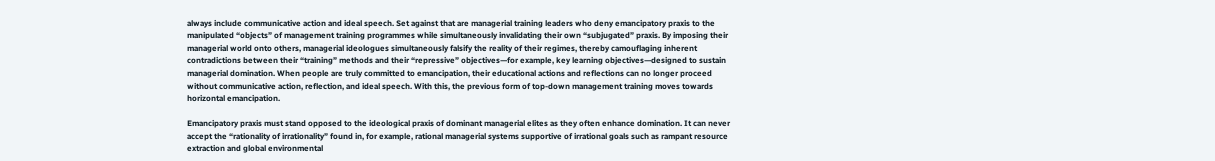always include communicative action and ideal speech. Set against that are managerial training leaders who deny emancipatory praxis to the manipulated “objects” of management training programmes while simultaneously invalidating their own “subjugated” praxis. By imposing their managerial world onto others, managerial ideologues simultaneously falsify the reality of their regimes, thereby camouflaging inherent contradictions between their “training” methods and their “repressive” objectives—for example, key learning objectives—designed to sustain managerial domination. When people are truly committed to emancipation, their educational actions and reflections can no longer proceed without communicative action, reflection, and ideal speech. With this, the previous form of top-down management training moves towards horizontal emancipation.

Emancipatory praxis must stand opposed to the ideological praxis of dominant managerial elites as they often enhance domination. It can never accept the “rationality of irrationality” found in, for example, rational managerial systems supportive of irrational goals such as rampant resource extraction and global environmental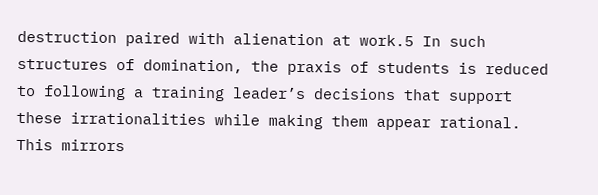destruction paired with alienation at work.5 In such structures of domination, the praxis of students is reduced to following a training leader’s decisions that support these irrationalities while making them appear rational. This mirrors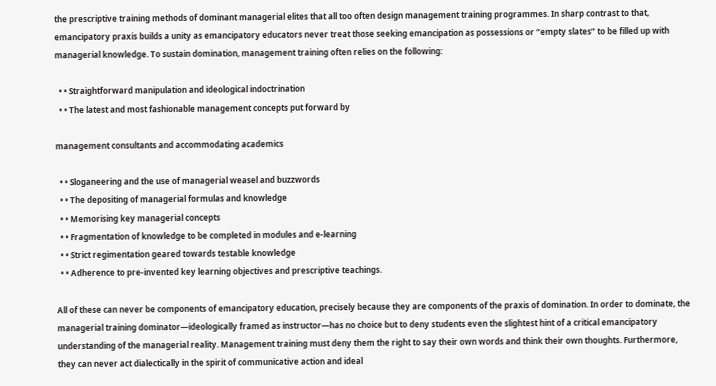the prescriptive training methods of dominant managerial elites that all too often design management training programmes. In sharp contrast to that, emancipatory praxis builds a unity as emancipatory educators never treat those seeking emancipation as possessions or “empty slates” to be filled up with managerial knowledge. To sustain domination, management training often relies on the following:

  • • Straightforward manipulation and ideological indoctrination
  • • The latest and most fashionable management concepts put forward by

management consultants and accommodating academics

  • • Sloganeering and the use of managerial weasel and buzzwords
  • • The depositing of managerial formulas and knowledge
  • • Memorising key managerial concepts
  • • Fragmentation of knowledge to be completed in modules and e-learning
  • • Strict regimentation geared towards testable knowledge
  • • Adherence to pre-invented key learning objectives and prescriptive teachings.

All of these can never be components of emancipatory education, precisely because they are components of the praxis of domination. In order to dominate, the managerial training dominator—ideologically framed as instructor—has no choice but to deny students even the slightest hint of a critical emancipatory understanding of the managerial reality. Management training must deny them the right to say their own words and think their own thoughts. Furthermore, they can never act dialectically in the spirit of communicative action and ideal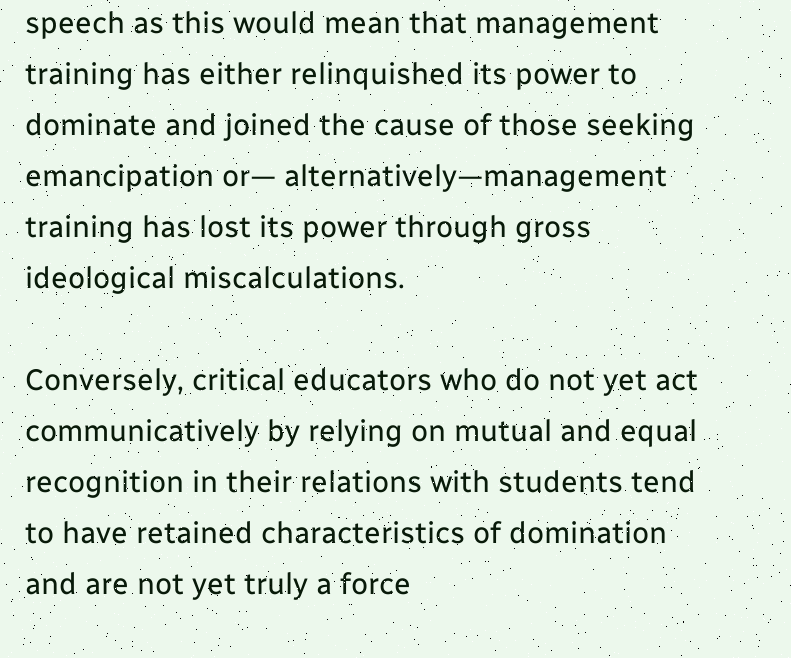speech as this would mean that management training has either relinquished its power to dominate and joined the cause of those seeking emancipation or— alternatively—management training has lost its power through gross ideological miscalculations.

Conversely, critical educators who do not yet act communicatively by relying on mutual and equal recognition in their relations with students tend to have retained characteristics of domination and are not yet truly a force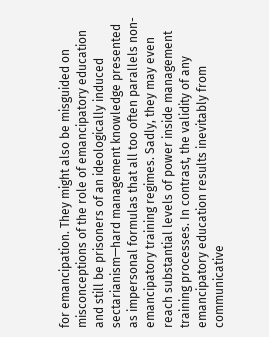for emancipation. They might also be misguided on misconceptions of the role of emancipatory education and still be prisoners of an ideologically induced sectarianism—hard management knowledge presented as impersonal formulas that all too often parallels non-emancipatory training regimes. Sadly, they may even reach substantial levels of power inside management training processes. In contrast, the validity of any emancipatory education results inevitably from communicative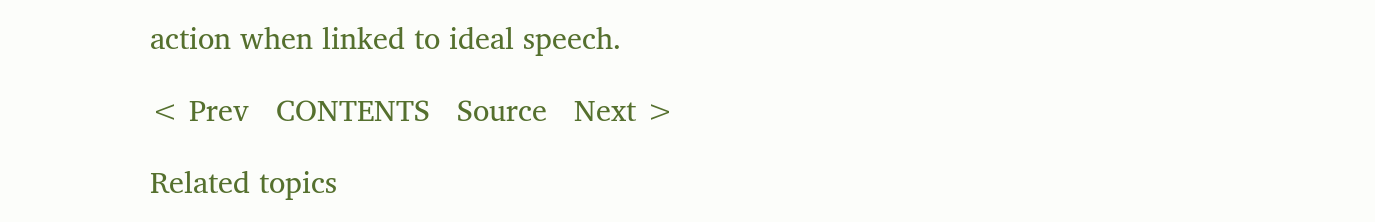action when linked to ideal speech.

< Prev   CONTENTS   Source   Next >

Related topics